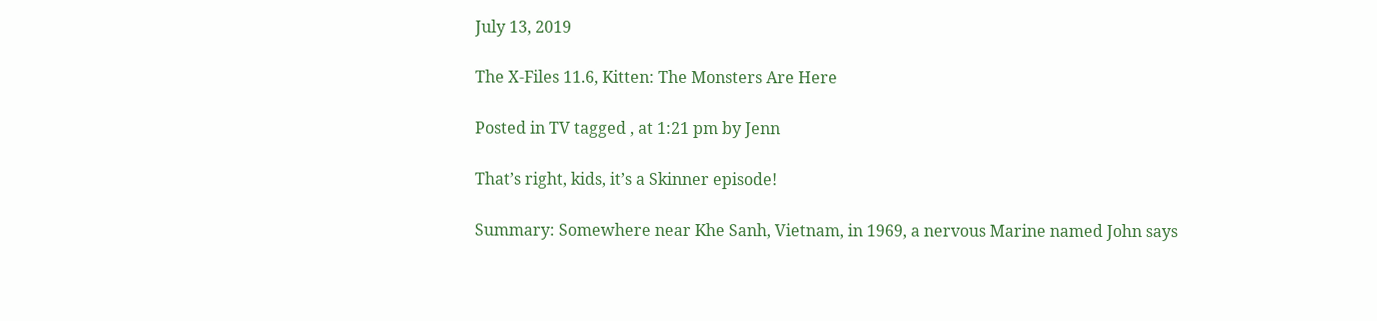July 13, 2019

The X-Files 11.6, Kitten: The Monsters Are Here

Posted in TV tagged , at 1:21 pm by Jenn

That’s right, kids, it’s a Skinner episode!

Summary: Somewhere near Khe Sanh, Vietnam, in 1969, a nervous Marine named John says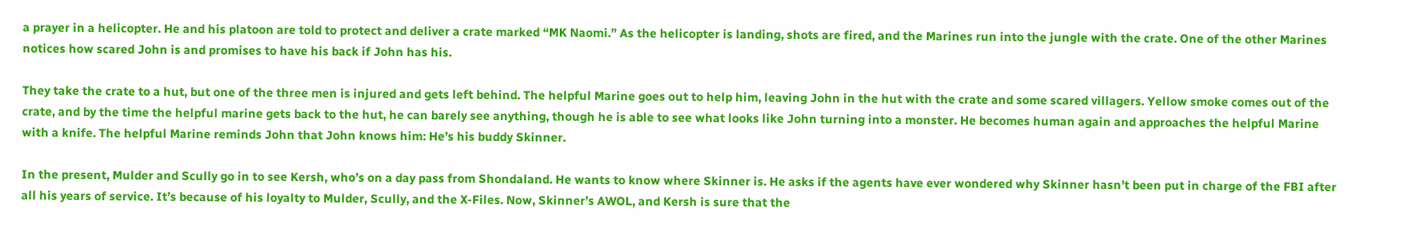a prayer in a helicopter. He and his platoon are told to protect and deliver a crate marked “MK Naomi.” As the helicopter is landing, shots are fired, and the Marines run into the jungle with the crate. One of the other Marines notices how scared John is and promises to have his back if John has his.

They take the crate to a hut, but one of the three men is injured and gets left behind. The helpful Marine goes out to help him, leaving John in the hut with the crate and some scared villagers. Yellow smoke comes out of the crate, and by the time the helpful marine gets back to the hut, he can barely see anything, though he is able to see what looks like John turning into a monster. He becomes human again and approaches the helpful Marine with a knife. The helpful Marine reminds John that John knows him: He’s his buddy Skinner.

In the present, Mulder and Scully go in to see Kersh, who’s on a day pass from Shondaland. He wants to know where Skinner is. He asks if the agents have ever wondered why Skinner hasn’t been put in charge of the FBI after all his years of service. It’s because of his loyalty to Mulder, Scully, and the X-Files. Now, Skinner’s AWOL, and Kersh is sure that the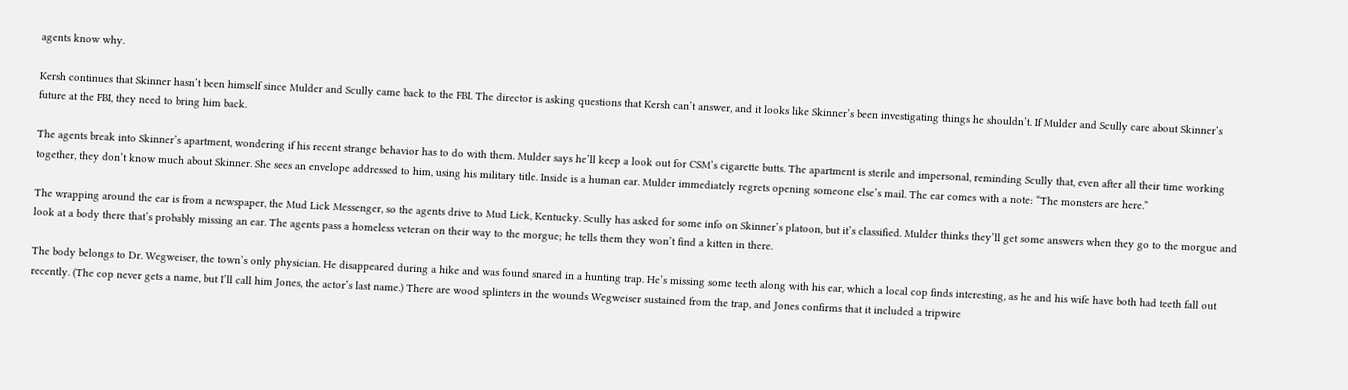agents know why.

Kersh continues that Skinner hasn’t been himself since Mulder and Scully came back to the FBI. The director is asking questions that Kersh can’t answer, and it looks like Skinner’s been investigating things he shouldn’t. If Mulder and Scully care about Skinner’s future at the FBI, they need to bring him back.

The agents break into Skinner’s apartment, wondering if his recent strange behavior has to do with them. Mulder says he’ll keep a look out for CSM’s cigarette butts. The apartment is sterile and impersonal, reminding Scully that, even after all their time working together, they don’t know much about Skinner. She sees an envelope addressed to him, using his military title. Inside is a human ear. Mulder immediately regrets opening someone else’s mail. The ear comes with a note: “The monsters are here.”

The wrapping around the ear is from a newspaper, the Mud Lick Messenger, so the agents drive to Mud Lick, Kentucky. Scully has asked for some info on Skinner’s platoon, but it’s classified. Mulder thinks they’ll get some answers when they go to the morgue and look at a body there that’s probably missing an ear. The agents pass a homeless veteran on their way to the morgue; he tells them they won’t find a kitten in there.

The body belongs to Dr. Wegweiser, the town’s only physician. He disappeared during a hike and was found snared in a hunting trap. He’s missing some teeth along with his ear, which a local cop finds interesting, as he and his wife have both had teeth fall out recently. (The cop never gets a name, but I’ll call him Jones, the actor’s last name.) There are wood splinters in the wounds Wegweiser sustained from the trap, and Jones confirms that it included a tripwire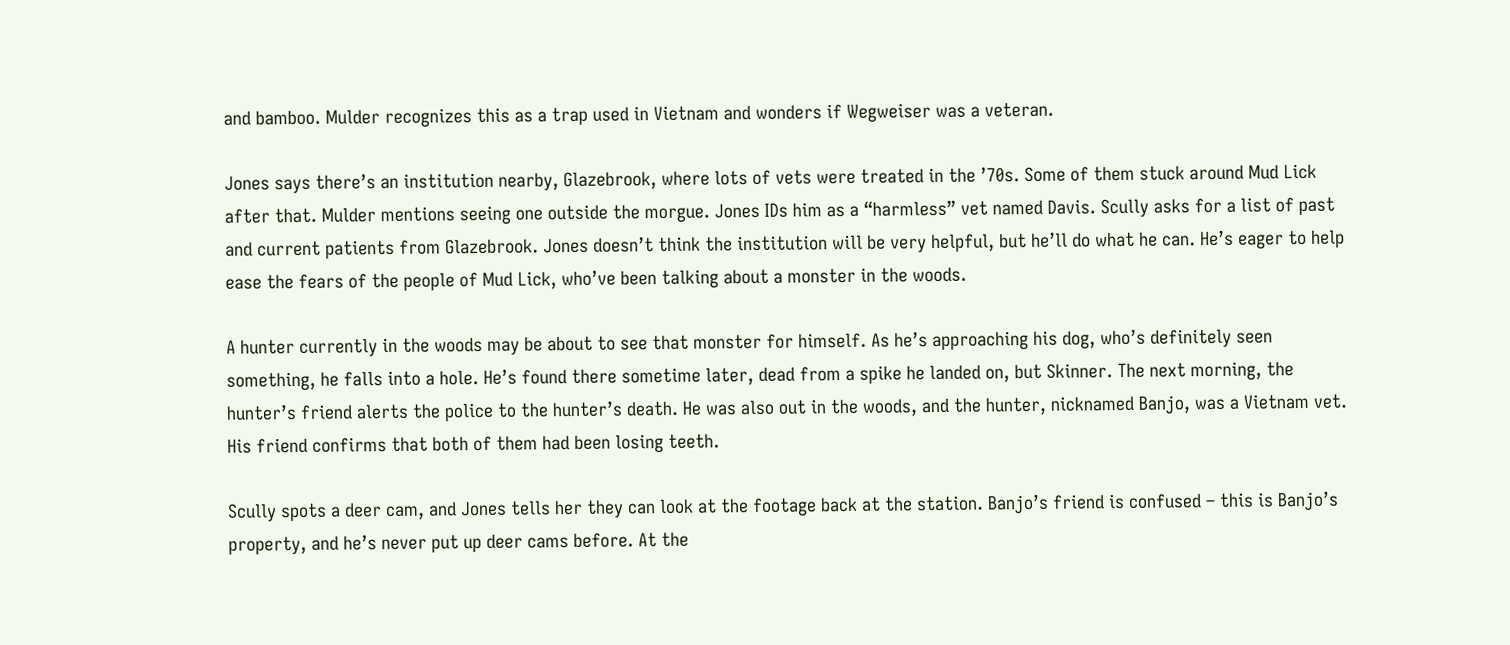and bamboo. Mulder recognizes this as a trap used in Vietnam and wonders if Wegweiser was a veteran.

Jones says there’s an institution nearby, Glazebrook, where lots of vets were treated in the ’70s. Some of them stuck around Mud Lick after that. Mulder mentions seeing one outside the morgue. Jones IDs him as a “harmless” vet named Davis. Scully asks for a list of past and current patients from Glazebrook. Jones doesn’t think the institution will be very helpful, but he’ll do what he can. He’s eager to help ease the fears of the people of Mud Lick, who’ve been talking about a monster in the woods.

A hunter currently in the woods may be about to see that monster for himself. As he’s approaching his dog, who’s definitely seen something, he falls into a hole. He’s found there sometime later, dead from a spike he landed on, but Skinner. The next morning, the hunter’s friend alerts the police to the hunter’s death. He was also out in the woods, and the hunter, nicknamed Banjo, was a Vietnam vet. His friend confirms that both of them had been losing teeth.

Scully spots a deer cam, and Jones tells her they can look at the footage back at the station. Banjo’s friend is confused – this is Banjo’s property, and he’s never put up deer cams before. At the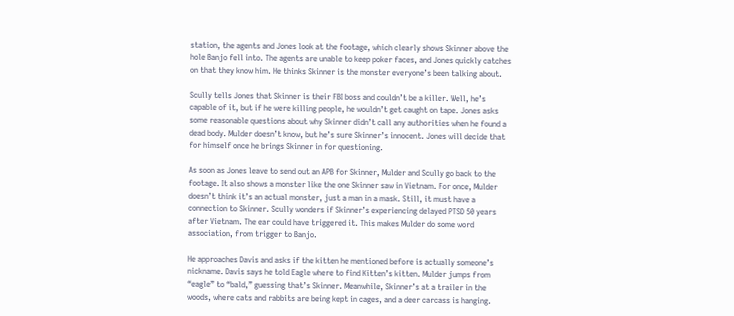station, the agents and Jones look at the footage, which clearly shows Skinner above the hole Banjo fell into. The agents are unable to keep poker faces, and Jones quickly catches on that they know him. He thinks Skinner is the monster everyone’s been talking about.

Scully tells Jones that Skinner is their FBI boss and couldn’t be a killer. Well, he’s capable of it, but if he were killing people, he wouldn’t get caught on tape. Jones asks some reasonable questions about why Skinner didn’t call any authorities when he found a dead body. Mulder doesn’t know, but he’s sure Skinner’s innocent. Jones will decide that for himself once he brings Skinner in for questioning.

As soon as Jones leave to send out an APB for Skinner, Mulder and Scully go back to the footage. It also shows a monster like the one Skinner saw in Vietnam. For once, Mulder doesn’t think it’s an actual monster, just a man in a mask. Still, it must have a connection to Skinner. Scully wonders if Skinner’s experiencing delayed PTSD 50 years after Vietnam. The ear could have triggered it. This makes Mulder do some word association, from trigger to Banjo.

He approaches Davis and asks if the kitten he mentioned before is actually someone’s nickname. Davis says he told Eagle where to find Kitten’s kitten. Mulder jumps from “eagle” to “bald,” guessing that’s Skinner. Meanwhile, Skinner’s at a trailer in the woods, where cats and rabbits are being kept in cages, and a deer carcass is hanging.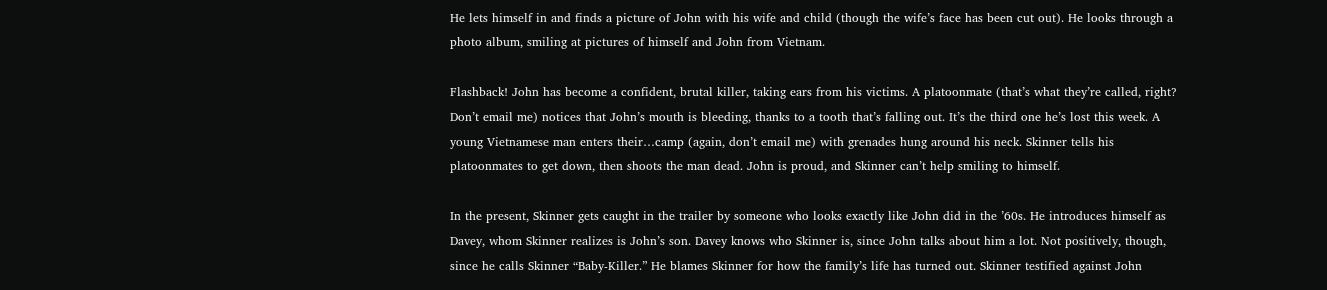He lets himself in and finds a picture of John with his wife and child (though the wife’s face has been cut out). He looks through a photo album, smiling at pictures of himself and John from Vietnam.

Flashback! John has become a confident, brutal killer, taking ears from his victims. A platoonmate (that’s what they’re called, right? Don’t email me) notices that John’s mouth is bleeding, thanks to a tooth that’s falling out. It’s the third one he’s lost this week. A young Vietnamese man enters their…camp (again, don’t email me) with grenades hung around his neck. Skinner tells his platoonmates to get down, then shoots the man dead. John is proud, and Skinner can’t help smiling to himself.

In the present, Skinner gets caught in the trailer by someone who looks exactly like John did in the ’60s. He introduces himself as Davey, whom Skinner realizes is John’s son. Davey knows who Skinner is, since John talks about him a lot. Not positively, though, since he calls Skinner “Baby-Killer.” He blames Skinner for how the family’s life has turned out. Skinner testified against John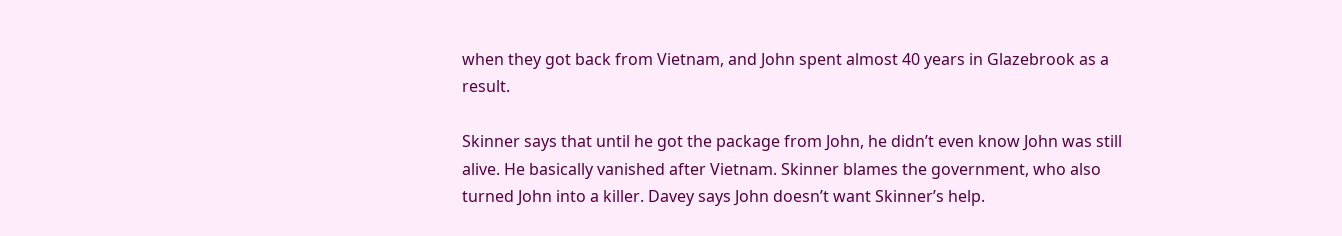when they got back from Vietnam, and John spent almost 40 years in Glazebrook as a result.

Skinner says that until he got the package from John, he didn’t even know John was still alive. He basically vanished after Vietnam. Skinner blames the government, who also turned John into a killer. Davey says John doesn’t want Skinner’s help.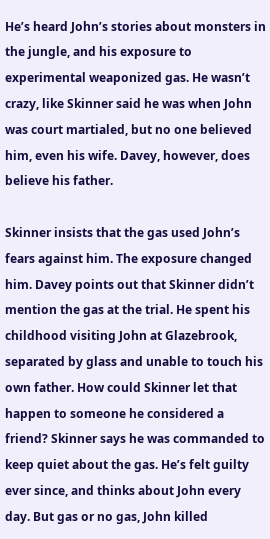He’s heard John’s stories about monsters in the jungle, and his exposure to experimental weaponized gas. He wasn’t crazy, like Skinner said he was when John was court martialed, but no one believed him, even his wife. Davey, however, does believe his father.

Skinner insists that the gas used John’s fears against him. The exposure changed him. Davey points out that Skinner didn’t mention the gas at the trial. He spent his childhood visiting John at Glazebrook, separated by glass and unable to touch his own father. How could Skinner let that happen to someone he considered a friend? Skinner says he was commanded to keep quiet about the gas. He’s felt guilty ever since, and thinks about John every day. But gas or no gas, John killed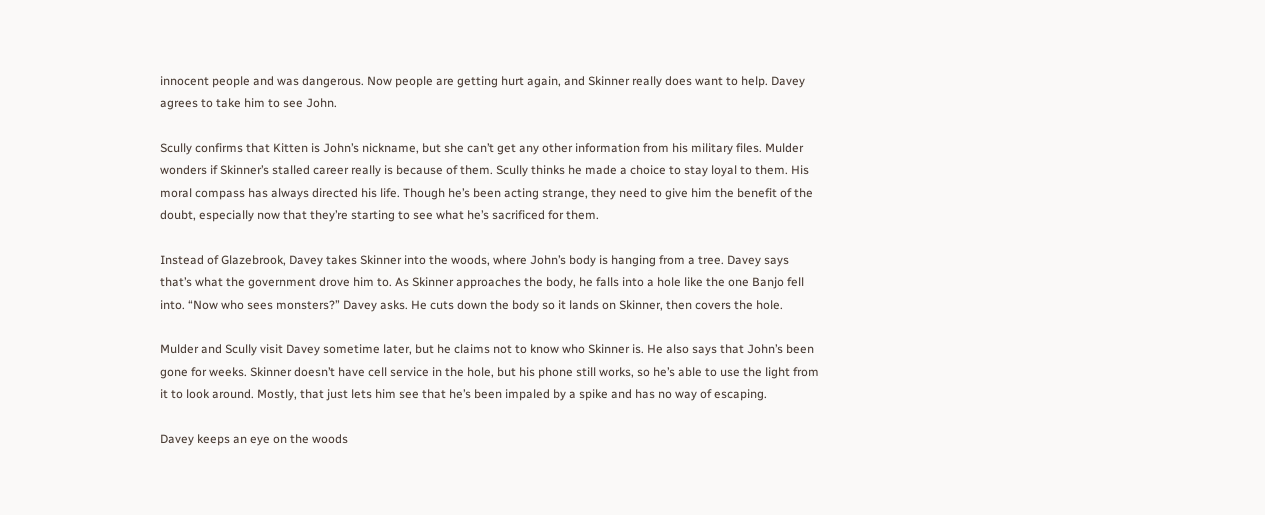innocent people and was dangerous. Now people are getting hurt again, and Skinner really does want to help. Davey agrees to take him to see John.

Scully confirms that Kitten is John’s nickname, but she can’t get any other information from his military files. Mulder wonders if Skinner’s stalled career really is because of them. Scully thinks he made a choice to stay loyal to them. His moral compass has always directed his life. Though he’s been acting strange, they need to give him the benefit of the doubt, especially now that they’re starting to see what he’s sacrificed for them.

Instead of Glazebrook, Davey takes Skinner into the woods, where John’s body is hanging from a tree. Davey says that’s what the government drove him to. As Skinner approaches the body, he falls into a hole like the one Banjo fell into. “Now who sees monsters?” Davey asks. He cuts down the body so it lands on Skinner, then covers the hole.

Mulder and Scully visit Davey sometime later, but he claims not to know who Skinner is. He also says that John’s been gone for weeks. Skinner doesn’t have cell service in the hole, but his phone still works, so he’s able to use the light from it to look around. Mostly, that just lets him see that he’s been impaled by a spike and has no way of escaping.

Davey keeps an eye on the woods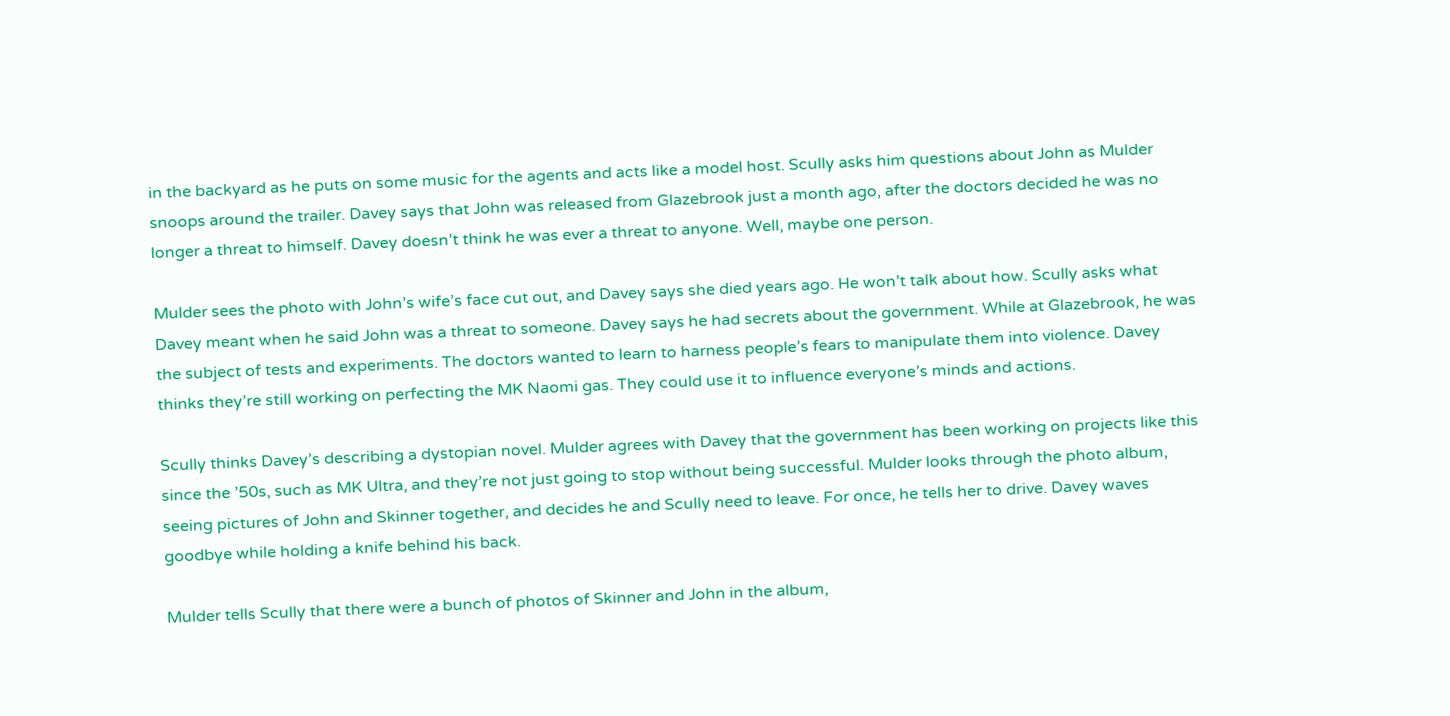in the backyard as he puts on some music for the agents and acts like a model host. Scully asks him questions about John as Mulder snoops around the trailer. Davey says that John was released from Glazebrook just a month ago, after the doctors decided he was no longer a threat to himself. Davey doesn’t think he was ever a threat to anyone. Well, maybe one person.

Mulder sees the photo with John’s wife’s face cut out, and Davey says she died years ago. He won’t talk about how. Scully asks what Davey meant when he said John was a threat to someone. Davey says he had secrets about the government. While at Glazebrook, he was the subject of tests and experiments. The doctors wanted to learn to harness people’s fears to manipulate them into violence. Davey thinks they’re still working on perfecting the MK Naomi gas. They could use it to influence everyone’s minds and actions.

Scully thinks Davey’s describing a dystopian novel. Mulder agrees with Davey that the government has been working on projects like this since the ’50s, such as MK Ultra, and they’re not just going to stop without being successful. Mulder looks through the photo album, seeing pictures of John and Skinner together, and decides he and Scully need to leave. For once, he tells her to drive. Davey waves goodbye while holding a knife behind his back.

Mulder tells Scully that there were a bunch of photos of Skinner and John in the album,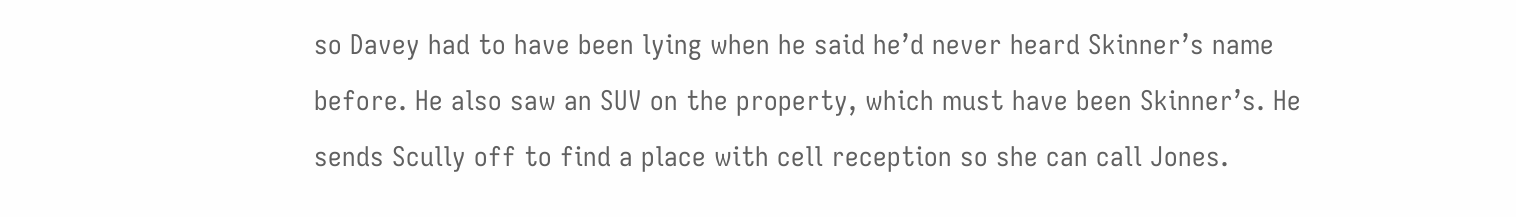so Davey had to have been lying when he said he’d never heard Skinner’s name before. He also saw an SUV on the property, which must have been Skinner’s. He sends Scully off to find a place with cell reception so she can call Jones.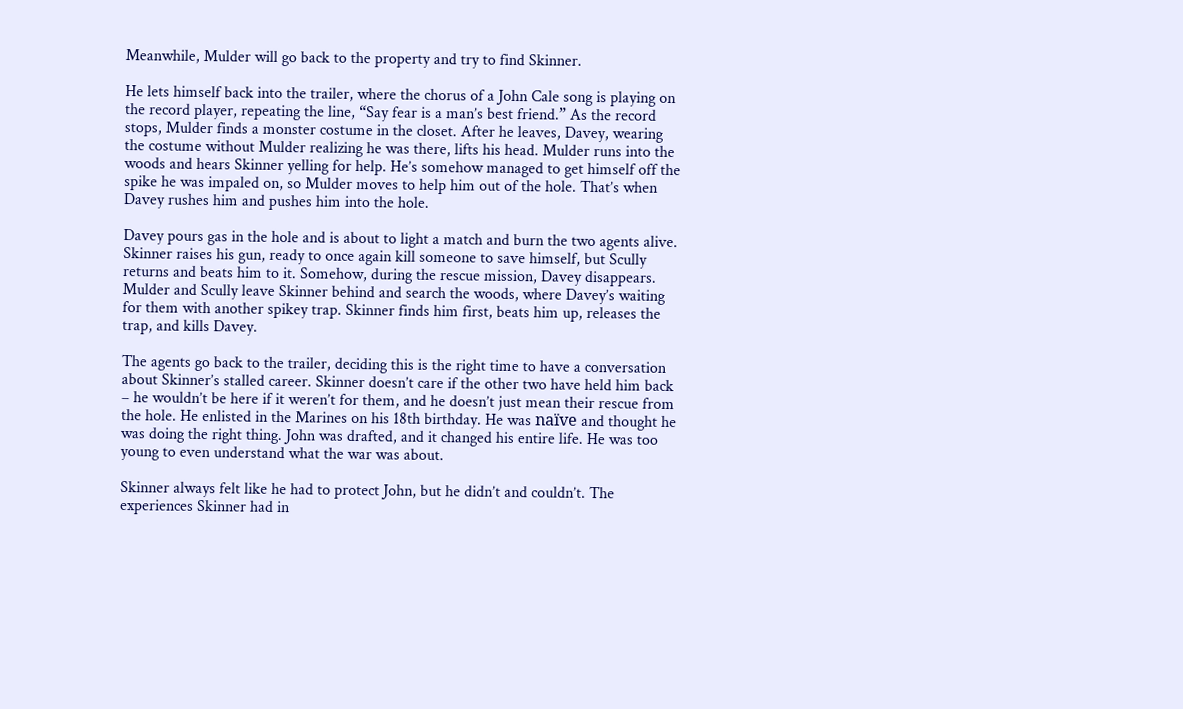Meanwhile, Mulder will go back to the property and try to find Skinner.

He lets himself back into the trailer, where the chorus of a John Cale song is playing on the record player, repeating the line, “Say fear is a man’s best friend.” As the record stops, Mulder finds a monster costume in the closet. After he leaves, Davey, wearing the costume without Mulder realizing he was there, lifts his head. Mulder runs into the woods and hears Skinner yelling for help. He’s somehow managed to get himself off the spike he was impaled on, so Mulder moves to help him out of the hole. That’s when Davey rushes him and pushes him into the hole.

Davey pours gas in the hole and is about to light a match and burn the two agents alive. Skinner raises his gun, ready to once again kill someone to save himself, but Scully returns and beats him to it. Somehow, during the rescue mission, Davey disappears. Mulder and Scully leave Skinner behind and search the woods, where Davey’s waiting for them with another spikey trap. Skinner finds him first, beats him up, releases the trap, and kills Davey.

The agents go back to the trailer, deciding this is the right time to have a conversation about Skinner’s stalled career. Skinner doesn’t care if the other two have held him back – he wouldn’t be here if it weren’t for them, and he doesn’t just mean their rescue from the hole. He enlisted in the Marines on his 18th birthday. He was naïve and thought he was doing the right thing. John was drafted, and it changed his entire life. He was too young to even understand what the war was about.

Skinner always felt like he had to protect John, but he didn’t and couldn’t. The experiences Skinner had in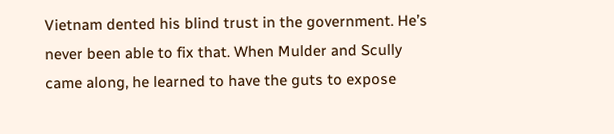Vietnam dented his blind trust in the government. He’s never been able to fix that. When Mulder and Scully came along, he learned to have the guts to expose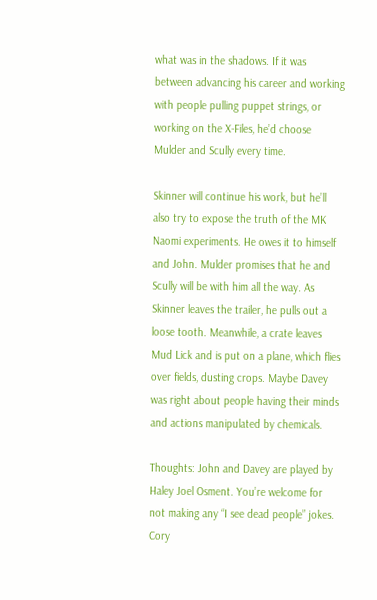what was in the shadows. If it was between advancing his career and working with people pulling puppet strings, or working on the X-Files, he’d choose Mulder and Scully every time.

Skinner will continue his work, but he’ll also try to expose the truth of the MK Naomi experiments. He owes it to himself and John. Mulder promises that he and Scully will be with him all the way. As Skinner leaves the trailer, he pulls out a loose tooth. Meanwhile, a crate leaves Mud Lick and is put on a plane, which flies over fields, dusting crops. Maybe Davey was right about people having their minds and actions manipulated by chemicals.

Thoughts: John and Davey are played by Haley Joel Osment. You’re welcome for not making any “I see dead people” jokes. Cory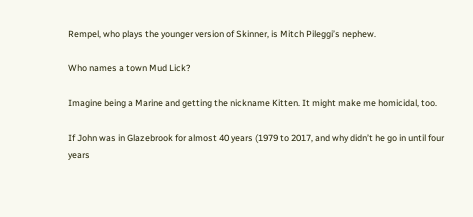Rempel, who plays the younger version of Skinner, is Mitch Pileggi’s nephew.

Who names a town Mud Lick?

Imagine being a Marine and getting the nickname Kitten. It might make me homicidal, too.

If John was in Glazebrook for almost 40 years (1979 to 2017, and why didn’t he go in until four years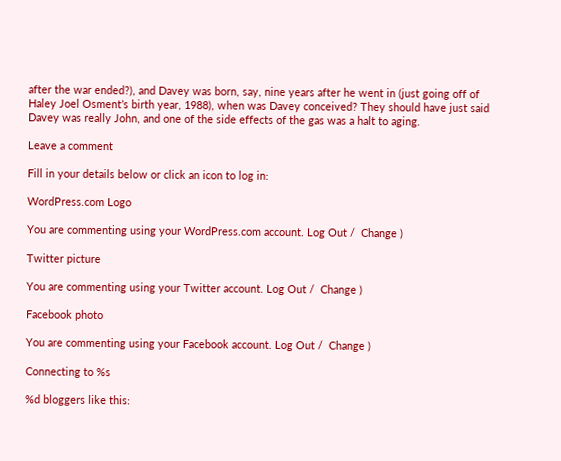after the war ended?), and Davey was born, say, nine years after he went in (just going off of Haley Joel Osment’s birth year, 1988), when was Davey conceived? They should have just said Davey was really John, and one of the side effects of the gas was a halt to aging.

Leave a comment

Fill in your details below or click an icon to log in:

WordPress.com Logo

You are commenting using your WordPress.com account. Log Out /  Change )

Twitter picture

You are commenting using your Twitter account. Log Out /  Change )

Facebook photo

You are commenting using your Facebook account. Log Out /  Change )

Connecting to %s

%d bloggers like this: